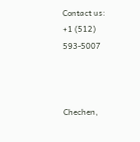Contact us:
+1 (512) 593-5007



Chechen,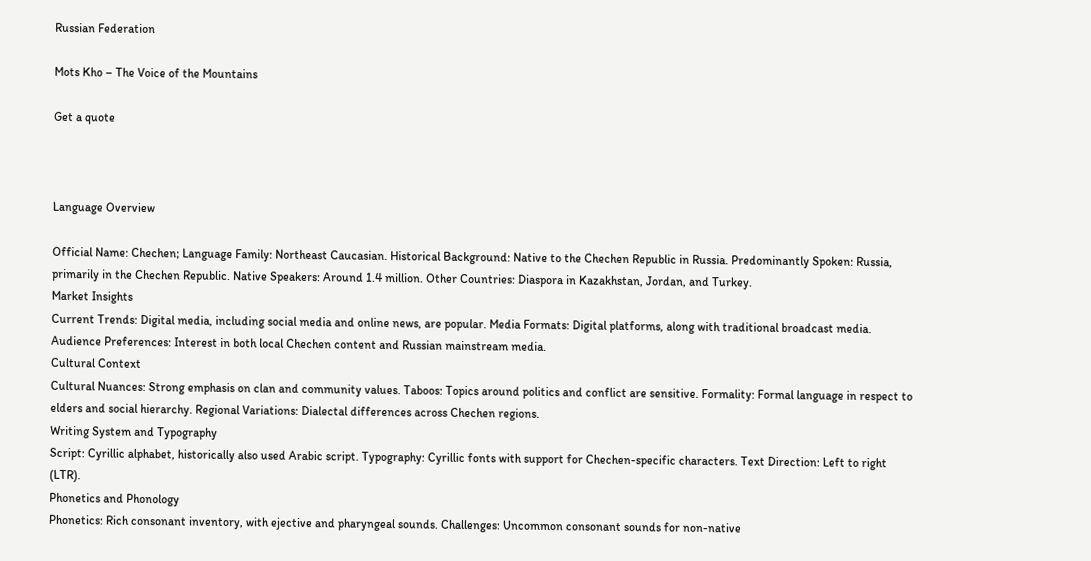Russian Federation

Mots Kho – The Voice of the Mountains

Get a quote



Language Overview

Official Name: Chechen; Language Family: Northeast Caucasian. Historical Background: Native to the Chechen Republic in Russia. Predominantly Spoken: Russia, primarily in the Chechen Republic. Native Speakers: Around 1.4 million. Other Countries: Diaspora in Kazakhstan, Jordan, and Turkey.
Market Insights
Current Trends: Digital media, including social media and online news, are popular. Media Formats: Digital platforms, along with traditional broadcast media. Audience Preferences: Interest in both local Chechen content and Russian mainstream media.
Cultural Context
Cultural Nuances: Strong emphasis on clan and community values. Taboos: Topics around politics and conflict are sensitive. Formality: Formal language in respect to elders and social hierarchy. Regional Variations: Dialectal differences across Chechen regions.
Writing System and Typography
Script: Cyrillic alphabet, historically also used Arabic script. Typography: Cyrillic fonts with support for Chechen-specific characters. Text Direction: Left to right (LTR).
Phonetics and Phonology
Phonetics: Rich consonant inventory, with ejective and pharyngeal sounds. Challenges: Uncommon consonant sounds for non-native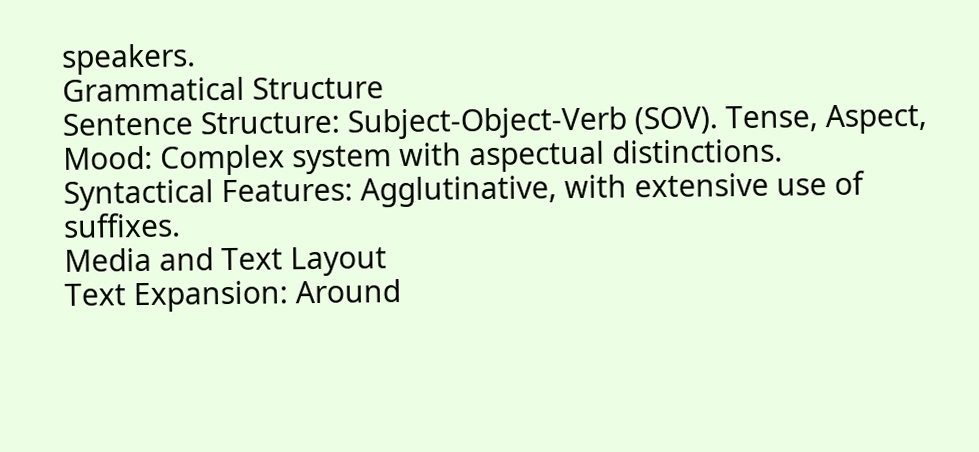speakers.
Grammatical Structure
Sentence Structure: Subject-Object-Verb (SOV). Tense, Aspect, Mood: Complex system with aspectual distinctions. Syntactical Features: Agglutinative, with extensive use of suffixes.
Media and Text Layout
Text Expansion: Around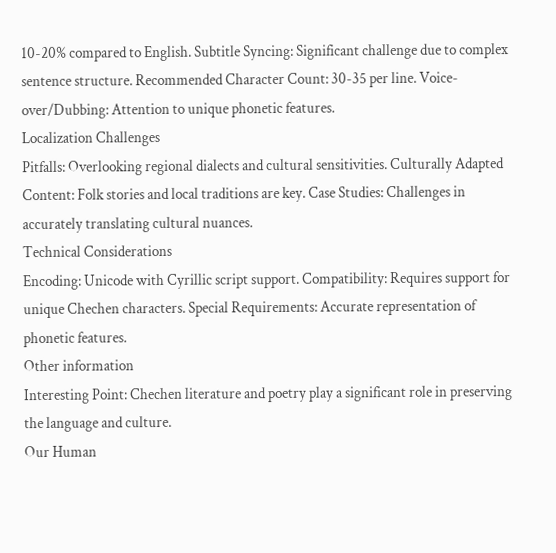10-20% compared to English. Subtitle Syncing: Significant challenge due to complex sentence structure. Recommended Character Count: 30-35 per line. Voice-over/Dubbing: Attention to unique phonetic features.
Localization Challenges
Pitfalls: Overlooking regional dialects and cultural sensitivities. Culturally Adapted Content: Folk stories and local traditions are key. Case Studies: Challenges in accurately translating cultural nuances.
Technical Considerations
Encoding: Unicode with Cyrillic script support. Compatibility: Requires support for unique Chechen characters. Special Requirements: Accurate representation of phonetic features.
Other information
Interesting Point: Chechen literature and poetry play a significant role in preserving the language and culture.
Our Human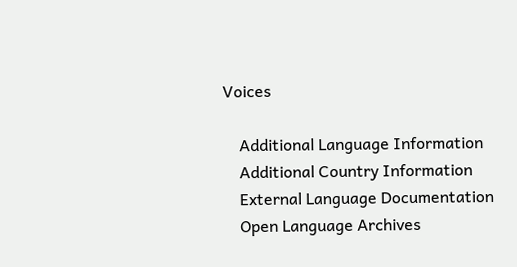Voices

    Additional Language Information
    Additional Country Information
    External Language Documentation
    Open Language Archives